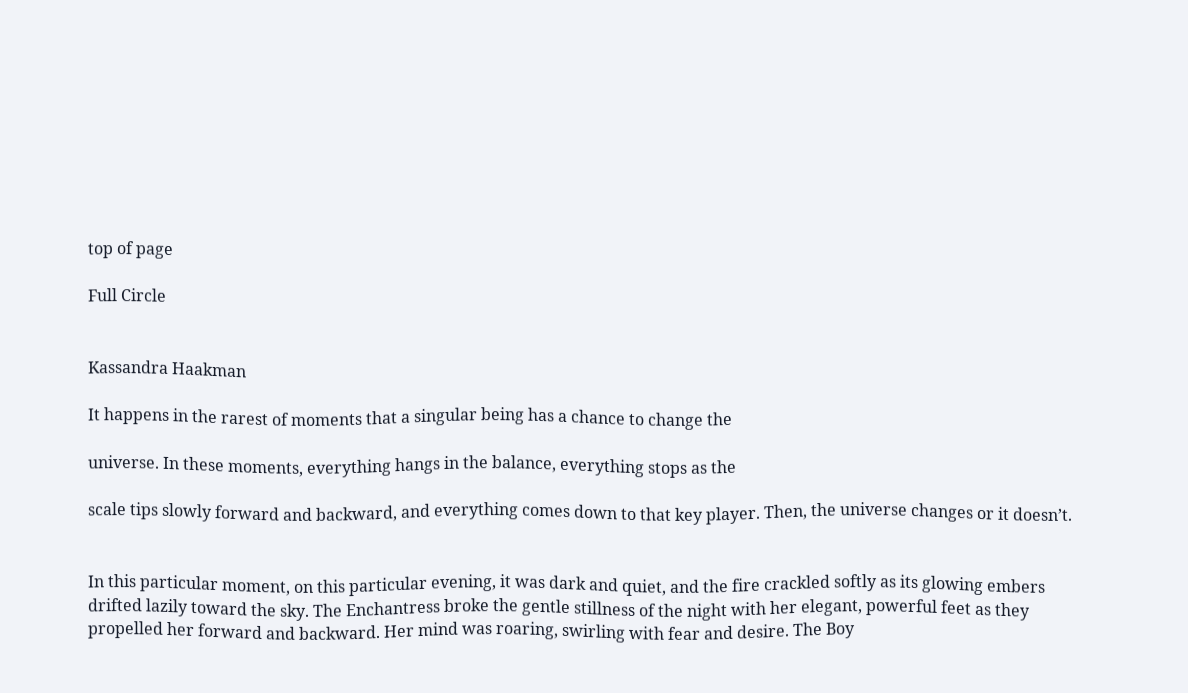top of page

Full Circle


Kassandra Haakman

It happens in the rarest of moments that a singular being has a chance to change the

universe. In these moments, everything hangs in the balance, everything stops as the

scale tips slowly forward and backward, and everything comes down to that key player. Then, the universe changes or it doesn’t.


In this particular moment, on this particular evening, it was dark and quiet, and the fire crackled softly as its glowing embers drifted lazily toward the sky. The Enchantress broke the gentle stillness of the night with her elegant, powerful feet as they propelled her forward and backward. Her mind was roaring, swirling with fear and desire. The Boy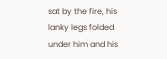sat by the fire, his lanky legs folded under him and his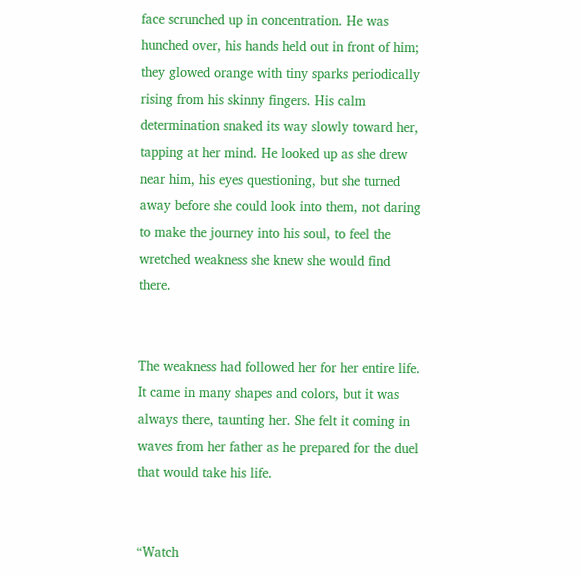face scrunched up in concentration. He was hunched over, his hands held out in front of him; they glowed orange with tiny sparks periodically rising from his skinny fingers. His calm determination snaked its way slowly toward her, tapping at her mind. He looked up as she drew near him, his eyes questioning, but she turned away before she could look into them, not daring to make the journey into his soul, to feel the wretched weakness she knew she would find there.


The weakness had followed her for her entire life. It came in many shapes and colors, but it was always there, taunting her. She felt it coming in waves from her father as he prepared for the duel that would take his life.


“Watch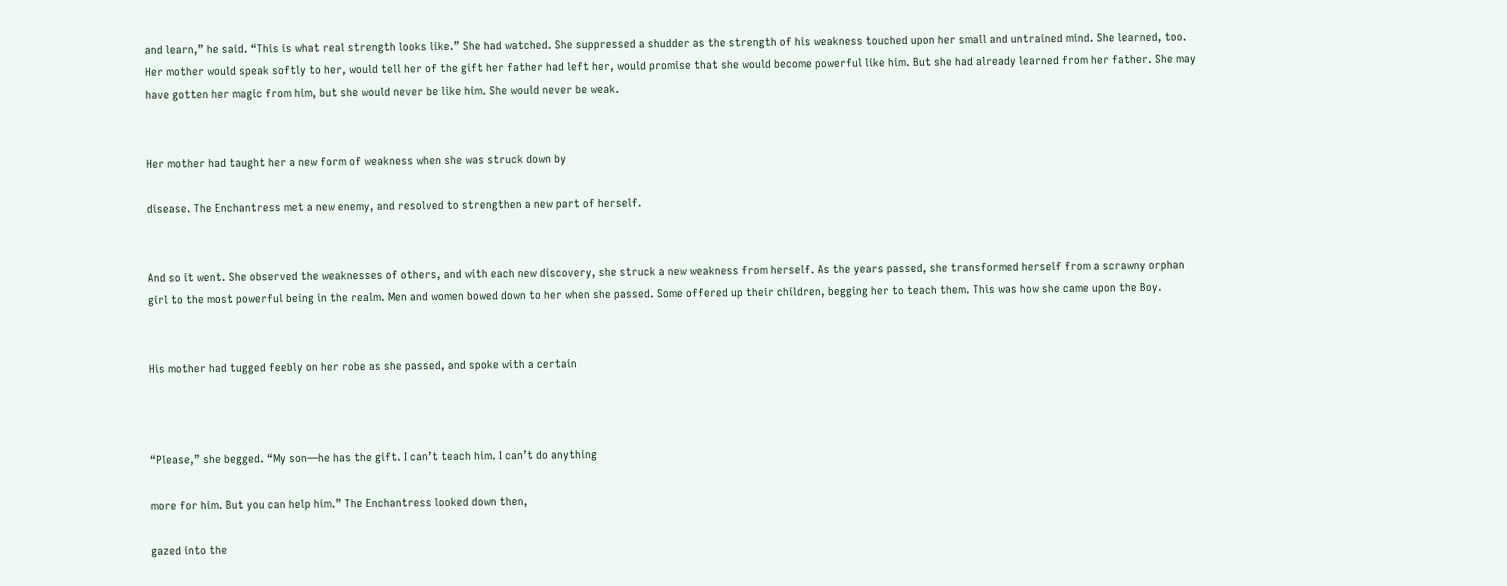and learn,” he said. “This is what real strength looks like.” She had watched. She suppressed a shudder as the strength of his weakness touched upon her small and untrained mind. She learned, too. Her mother would speak softly to her, would tell her of the gift her father had left her, would promise that she would become powerful like him. But she had already learned from her father. She may have gotten her magic from him, but she would never be like him. She would never be weak.


Her mother had taught her a new form of weakness when she was struck down by

disease. The Enchantress met a new enemy, and resolved to strengthen a new part of herself.


And so it went. She observed the weaknesses of others, and with each new discovery, she struck a new weakness from herself. As the years passed, she transformed herself from a scrawny orphan girl to the most powerful being in the realm. Men and women bowed down to her when she passed. Some offered up their children, begging her to teach them. This was how she came upon the Boy.


His mother had tugged feebly on her robe as she passed, and spoke with a certain



“Please,” she begged. “My son—he has the gift. I can’t teach him. I can’t do anything

more for him. But you can help him.” The Enchantress looked down then,

gazed into the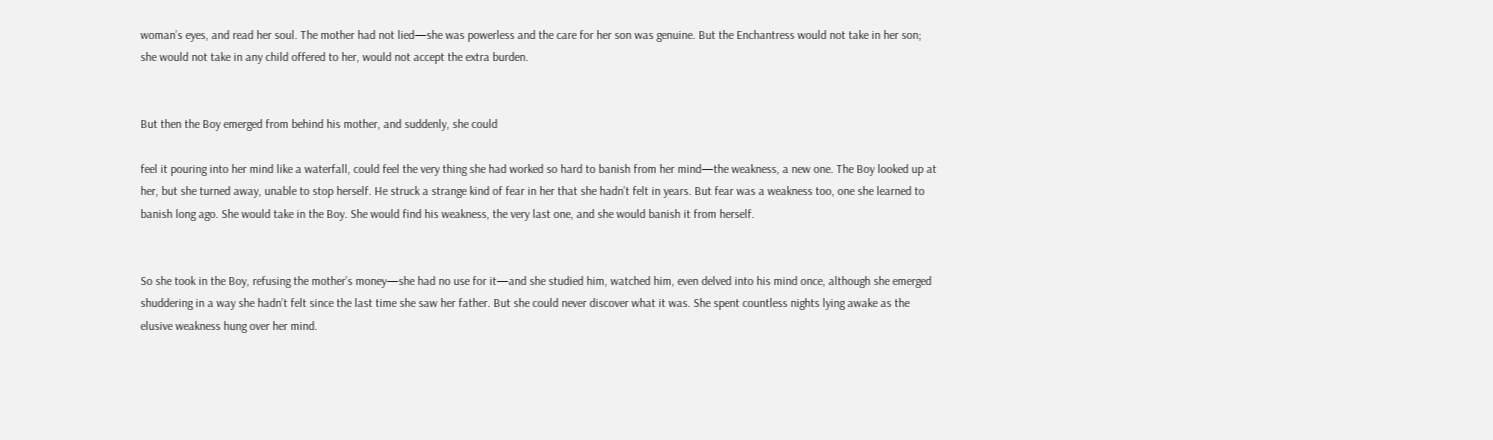woman’s eyes, and read her soul. The mother had not lied—she was powerless and the care for her son was genuine. But the Enchantress would not take in her son; she would not take in any child offered to her, would not accept the extra burden.


But then the Boy emerged from behind his mother, and suddenly, she could

feel it pouring into her mind like a waterfall, could feel the very thing she had worked so hard to banish from her mind—the weakness, a new one. The Boy looked up at her, but she turned away, unable to stop herself. He struck a strange kind of fear in her that she hadn’t felt in years. But fear was a weakness too, one she learned to banish long ago. She would take in the Boy. She would find his weakness, the very last one, and she would banish it from herself.


So she took in the Boy, refusing the mother’s money—she had no use for it—and she studied him, watched him, even delved into his mind once, although she emerged shuddering in a way she hadn’t felt since the last time she saw her father. But she could never discover what it was. She spent countless nights lying awake as the elusive weakness hung over her mind.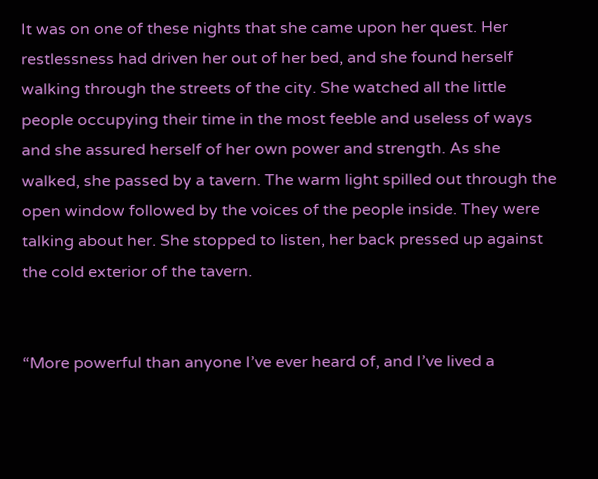It was on one of these nights that she came upon her quest. Her restlessness had driven her out of her bed, and she found herself walking through the streets of the city. She watched all the little people occupying their time in the most feeble and useless of ways and she assured herself of her own power and strength. As she walked, she passed by a tavern. The warm light spilled out through the open window followed by the voices of the people inside. They were talking about her. She stopped to listen, her back pressed up against the cold exterior of the tavern.


“More powerful than anyone I’ve ever heard of, and I’ve lived a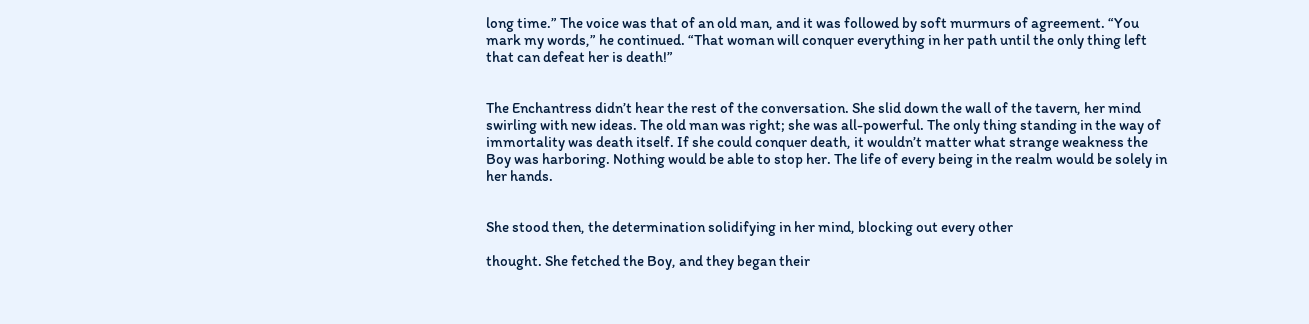long time.” The voice was that of an old man, and it was followed by soft murmurs of agreement. “You mark my words,” he continued. “That woman will conquer everything in her path until the only thing left that can defeat her is death!”


The Enchantress didn’t hear the rest of the conversation. She slid down the wall of the tavern, her mind swirling with new ideas. The old man was right; she was all-powerful. The only thing standing in the way of immortality was death itself. If she could conquer death, it wouldn’t matter what strange weakness the Boy was harboring. Nothing would be able to stop her. The life of every being in the realm would be solely in her hands.


She stood then, the determination solidifying in her mind, blocking out every other

thought. She fetched the Boy, and they began their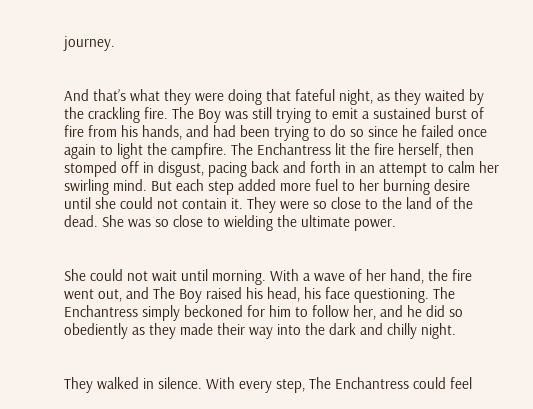journey.


And that’s what they were doing that fateful night, as they waited by the crackling fire. The Boy was still trying to emit a sustained burst of fire from his hands, and had been trying to do so since he failed once again to light the campfire. The Enchantress lit the fire herself, then stomped off in disgust, pacing back and forth in an attempt to calm her swirling mind. But each step added more fuel to her burning desire until she could not contain it. They were so close to the land of the dead. She was so close to wielding the ultimate power.


She could not wait until morning. With a wave of her hand, the fire went out, and The Boy raised his head, his face questioning. The Enchantress simply beckoned for him to follow her, and he did so obediently as they made their way into the dark and chilly night.


They walked in silence. With every step, The Enchantress could feel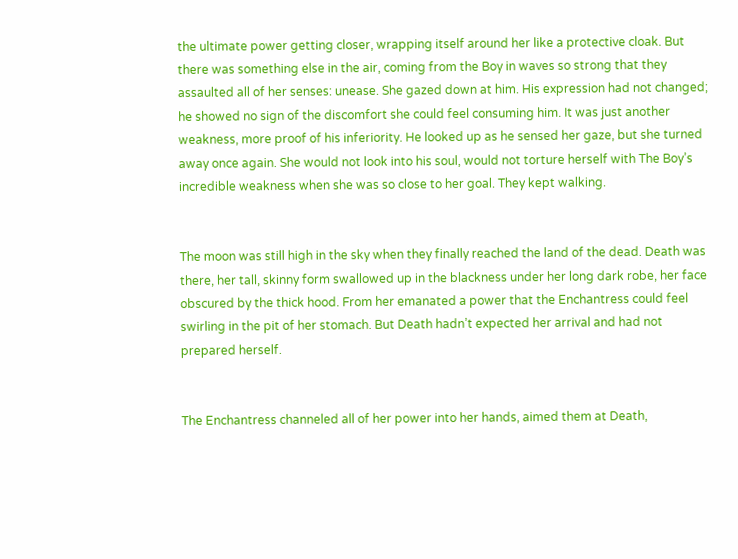the ultimate power getting closer, wrapping itself around her like a protective cloak. But there was something else in the air, coming from the Boy in waves so strong that they assaulted all of her senses: unease. She gazed down at him. His expression had not changed; he showed no sign of the discomfort she could feel consuming him. It was just another weakness, more proof of his inferiority. He looked up as he sensed her gaze, but she turned away once again. She would not look into his soul, would not torture herself with The Boy’s incredible weakness when she was so close to her goal. They kept walking.


The moon was still high in the sky when they finally reached the land of the dead. Death was there, her tall, skinny form swallowed up in the blackness under her long dark robe, her face obscured by the thick hood. From her emanated a power that the Enchantress could feel swirling in the pit of her stomach. But Death hadn’t expected her arrival and had not prepared herself.


The Enchantress channeled all of her power into her hands, aimed them at Death,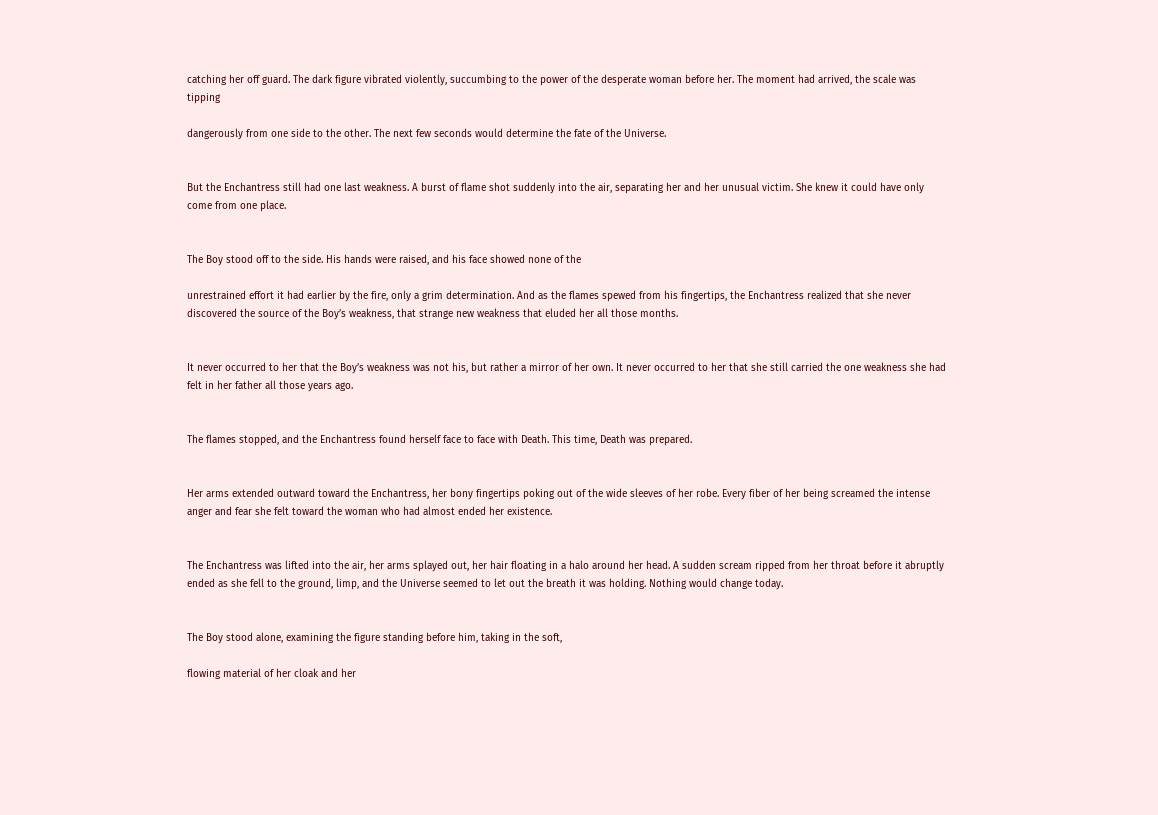catching her off guard. The dark figure vibrated violently, succumbing to the power of the desperate woman before her. The moment had arrived, the scale was tipping

dangerously from one side to the other. The next few seconds would determine the fate of the Universe.


But the Enchantress still had one last weakness. A burst of flame shot suddenly into the air, separating her and her unusual victim. She knew it could have only come from one place.


The Boy stood off to the side. His hands were raised, and his face showed none of the

unrestrained effort it had earlier by the fire, only a grim determination. And as the flames spewed from his fingertips, the Enchantress realized that she never discovered the source of the Boy’s weakness, that strange new weakness that eluded her all those months.


It never occurred to her that the Boy’s weakness was not his, but rather a mirror of her own. It never occurred to her that she still carried the one weakness she had felt in her father all those years ago.


The flames stopped, and the Enchantress found herself face to face with Death. This time, Death was prepared.


Her arms extended outward toward the Enchantress, her bony fingertips poking out of the wide sleeves of her robe. Every fiber of her being screamed the intense anger and fear she felt toward the woman who had almost ended her existence.


The Enchantress was lifted into the air, her arms splayed out, her hair floating in a halo around her head. A sudden scream ripped from her throat before it abruptly ended as she fell to the ground, limp, and the Universe seemed to let out the breath it was holding. Nothing would change today.


The Boy stood alone, examining the figure standing before him, taking in the soft,

flowing material of her cloak and her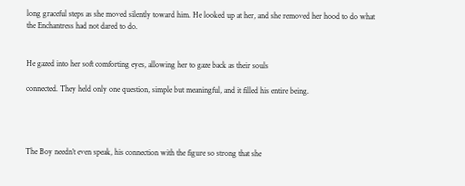long graceful steps as she moved silently toward him. He looked up at her, and she removed her hood to do what the Enchantress had not dared to do.


He gazed into her soft comforting eyes, allowing her to gaze back as their souls

connected. They held only one question, simple but meaningful, and it filled his entire being.




The Boy needn’t even speak, his connection with the figure so strong that she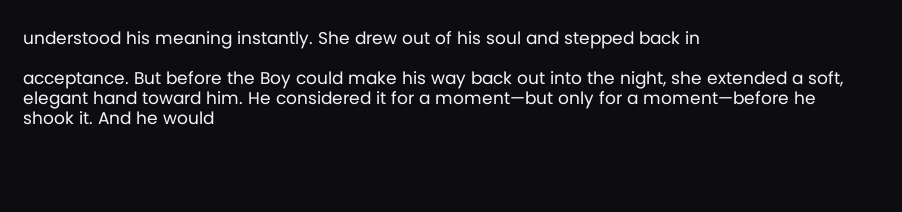understood his meaning instantly. She drew out of his soul and stepped back in

acceptance. But before the Boy could make his way back out into the night, she extended a soft, elegant hand toward him. He considered it for a moment—but only for a moment—before he shook it. And he would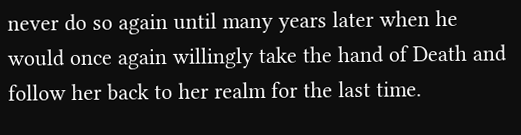never do so again until many years later when he would once again willingly take the hand of Death and follow her back to her realm for the last time.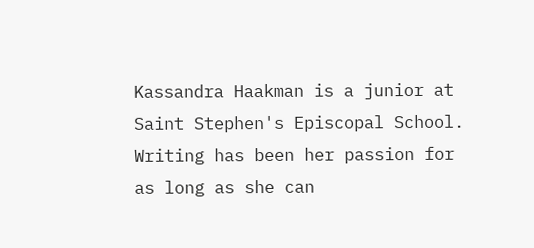Kassandra Haakman is a junior at Saint Stephen's Episcopal School. Writing has been her passion for as long as she can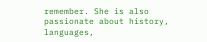remember. She is also passionate about history, languages,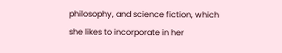philosophy, and science fiction, which she likes to incorporate in her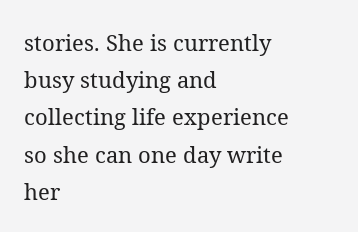stories. She is currently busy studying and collecting life experience so she can one day write her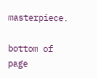masterpiece.

bottom of page